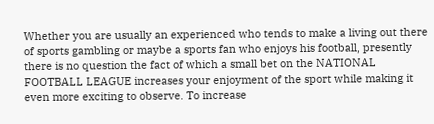Whether you are usually an experienced who tends to make a living out there of sports gambling or maybe a sports fan who enjoys his football, presently there is no question the fact of which a small bet on the NATIONAL FOOTBALL LEAGUE increases your enjoyment of the sport while making it even more exciting to observe. To increase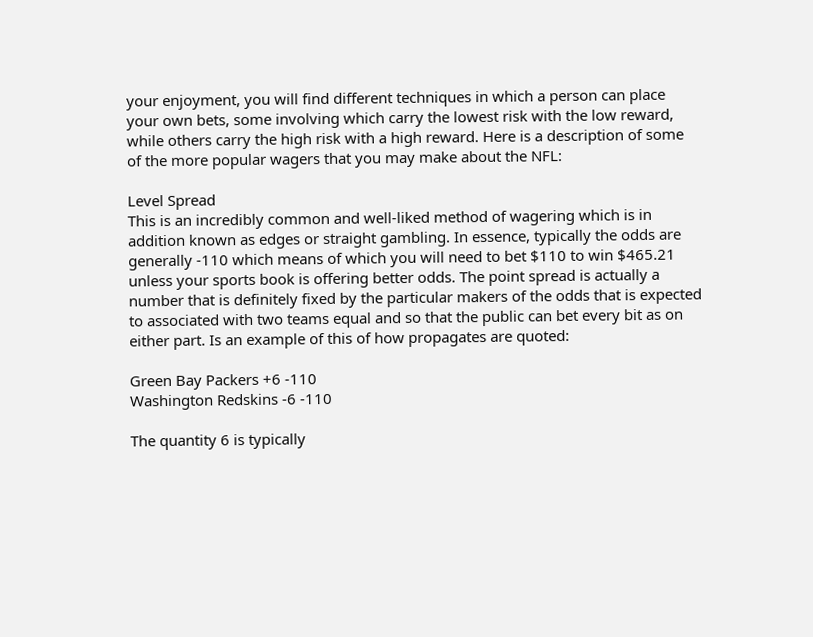your enjoyment, you will find different techniques in which a person can place your own bets, some involving which carry the lowest risk with the low reward, while others carry the high risk with a high reward. Here is a description of some of the more popular wagers that you may make about the NFL:

Level Spread
This is an incredibly common and well-liked method of wagering which is in addition known as edges or straight gambling. In essence, typically the odds are generally -110 which means of which you will need to bet $110 to win $465.21 unless your sports book is offering better odds. The point spread is actually a number that is definitely fixed by the particular makers of the odds that is expected to associated with two teams equal and so that the public can bet every bit as on either part. Is an example of this of how propagates are quoted:

Green Bay Packers +6 -110
Washington Redskins -6 -110

The quantity 6 is typically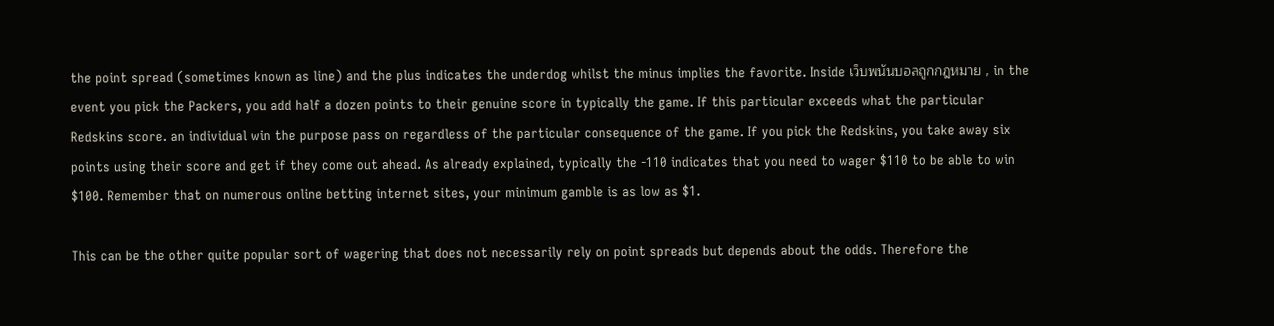the point spread (sometimes known as line) and the plus indicates the underdog whilst the minus implies the favorite. Inside เว็บพนันบอลถูกกฎหมาย , in the event you pick the Packers, you add half a dozen points to their genuine score in typically the game. If this particular exceeds what the particular Redskins score. an individual win the purpose pass on regardless of the particular consequence of the game. If you pick the Redskins, you take away six points using their score and get if they come out ahead. As already explained, typically the -110 indicates that you need to wager $110 to be able to win $100. Remember that on numerous online betting internet sites, your minimum gamble is as low as $1.

This can be the other quite popular sort of wagering that does not necessarily rely on point spreads but depends about the odds. Therefore the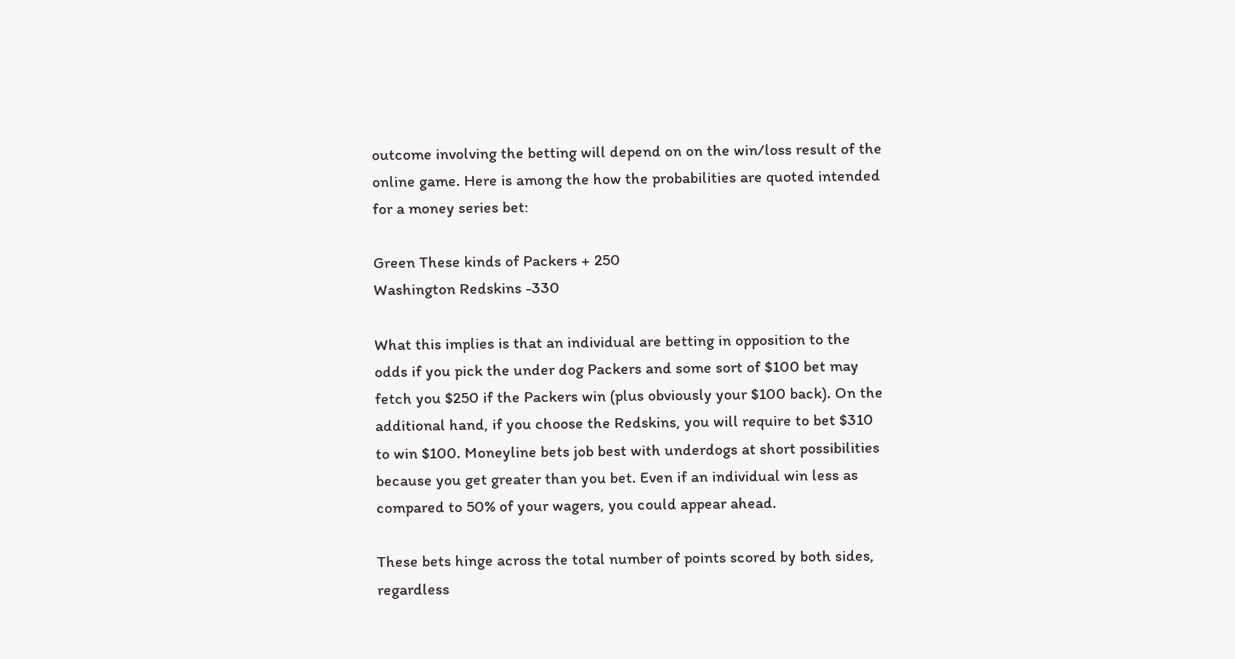outcome involving the betting will depend on on the win/loss result of the online game. Here is among the how the probabilities are quoted intended for a money series bet:

Green These kinds of Packers + 250
Washington Redskins -330

What this implies is that an individual are betting in opposition to the odds if you pick the under dog Packers and some sort of $100 bet may fetch you $250 if the Packers win (plus obviously your $100 back). On the additional hand, if you choose the Redskins, you will require to bet $310 to win $100. Moneyline bets job best with underdogs at short possibilities because you get greater than you bet. Even if an individual win less as compared to 50% of your wagers, you could appear ahead.

These bets hinge across the total number of points scored by both sides, regardless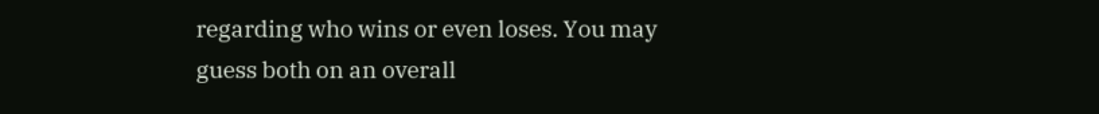regarding who wins or even loses. You may guess both on an overall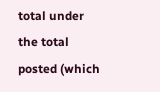total under the total posted (which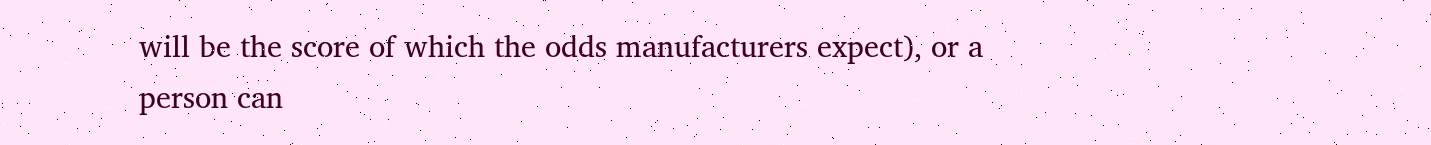will be the score of which the odds manufacturers expect), or a person can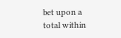bet upon a total within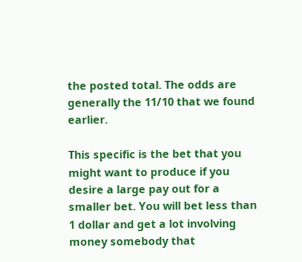the posted total. The odds are generally the 11/10 that we found earlier.

This specific is the bet that you might want to produce if you desire a large pay out for a smaller bet. You will bet less than 1 dollar and get a lot involving money somebody that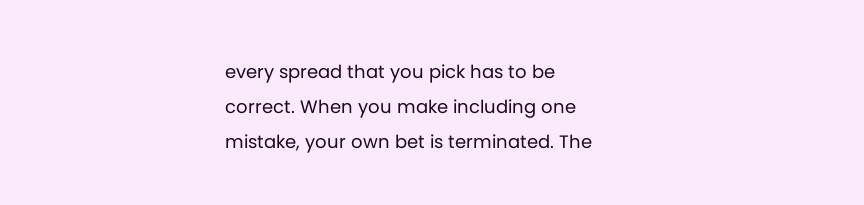every spread that you pick has to be correct. When you make including one mistake, your own bet is terminated. The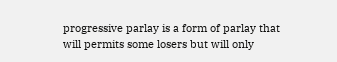progressive parlay is a form of parlay that will permits some losers but will only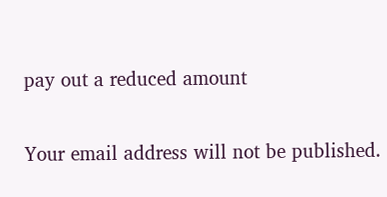pay out a reduced amount


Your email address will not be published.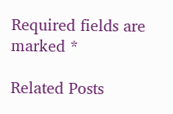Required fields are marked *

Related Posts